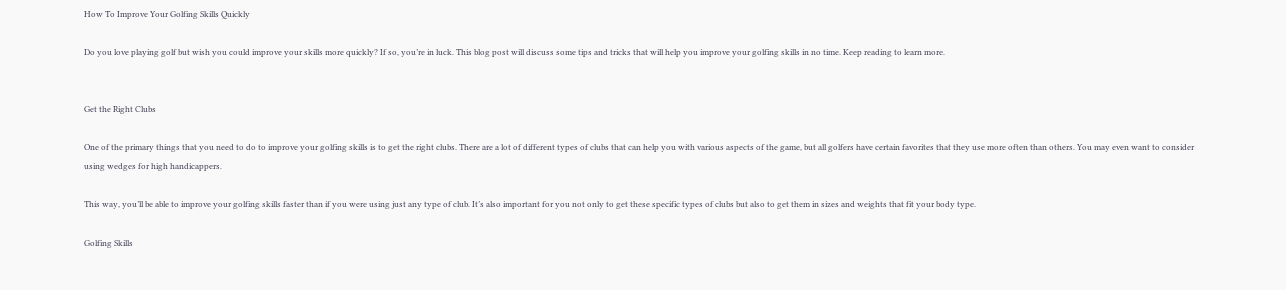How To Improve Your Golfing Skills Quickly

Do you love playing golf but wish you could improve your skills more quickly? If so, you’re in luck. This blog post will discuss some tips and tricks that will help you improve your golfing skills in no time. Keep reading to learn more.


Get the Right Clubs

One of the primary things that you need to do to improve your golfing skills is to get the right clubs. There are a lot of different types of clubs that can help you with various aspects of the game, but all golfers have certain favorites that they use more often than others. You may even want to consider using wedges for high handicappers.

This way, you’ll be able to improve your golfing skills faster than if you were using just any type of club. It’s also important for you not only to get these specific types of clubs but also to get them in sizes and weights that fit your body type.

Golfing Skills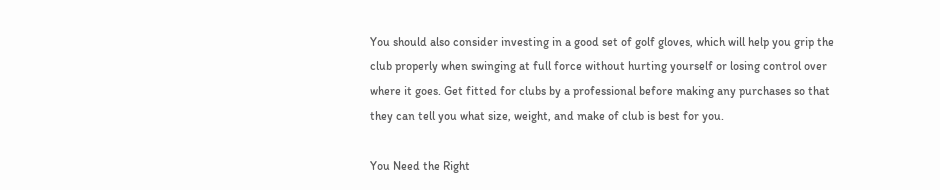You should also consider investing in a good set of golf gloves, which will help you grip the club properly when swinging at full force without hurting yourself or losing control over where it goes. Get fitted for clubs by a professional before making any purchases so that they can tell you what size, weight, and make of club is best for you.

You Need the Right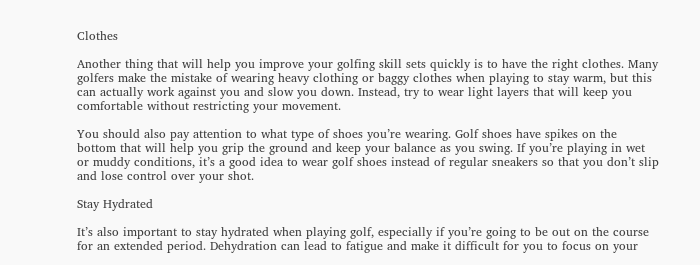Clothes

Another thing that will help you improve your golfing skill sets quickly is to have the right clothes. Many golfers make the mistake of wearing heavy clothing or baggy clothes when playing to stay warm, but this can actually work against you and slow you down. Instead, try to wear light layers that will keep you comfortable without restricting your movement.

You should also pay attention to what type of shoes you’re wearing. Golf shoes have spikes on the bottom that will help you grip the ground and keep your balance as you swing. If you’re playing in wet or muddy conditions, it’s a good idea to wear golf shoes instead of regular sneakers so that you don’t slip and lose control over your shot.

Stay Hydrated

It’s also important to stay hydrated when playing golf, especially if you’re going to be out on the course for an extended period. Dehydration can lead to fatigue and make it difficult for you to focus on your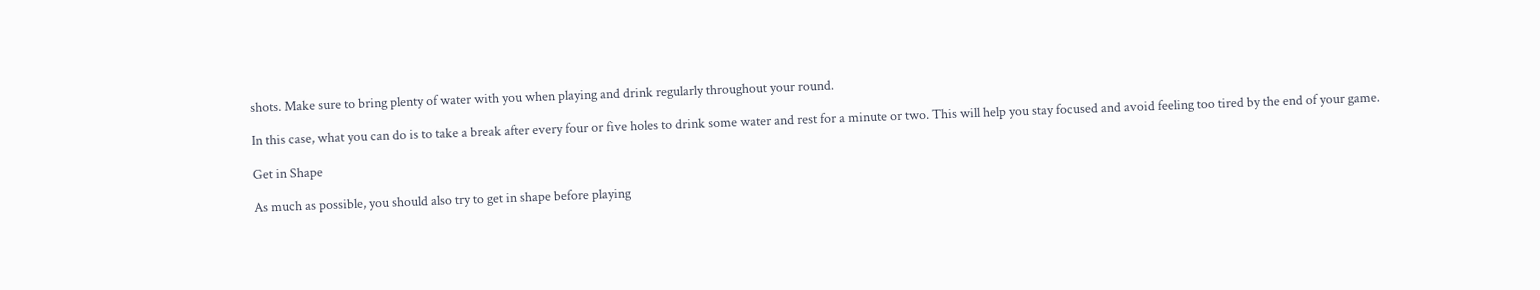shots. Make sure to bring plenty of water with you when playing and drink regularly throughout your round.

In this case, what you can do is to take a break after every four or five holes to drink some water and rest for a minute or two. This will help you stay focused and avoid feeling too tired by the end of your game.

Get in Shape

As much as possible, you should also try to get in shape before playing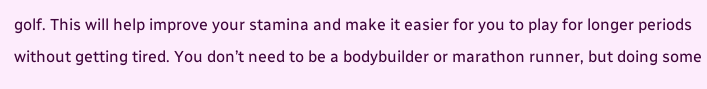golf. This will help improve your stamina and make it easier for you to play for longer periods without getting tired. You don’t need to be a bodybuilder or marathon runner, but doing some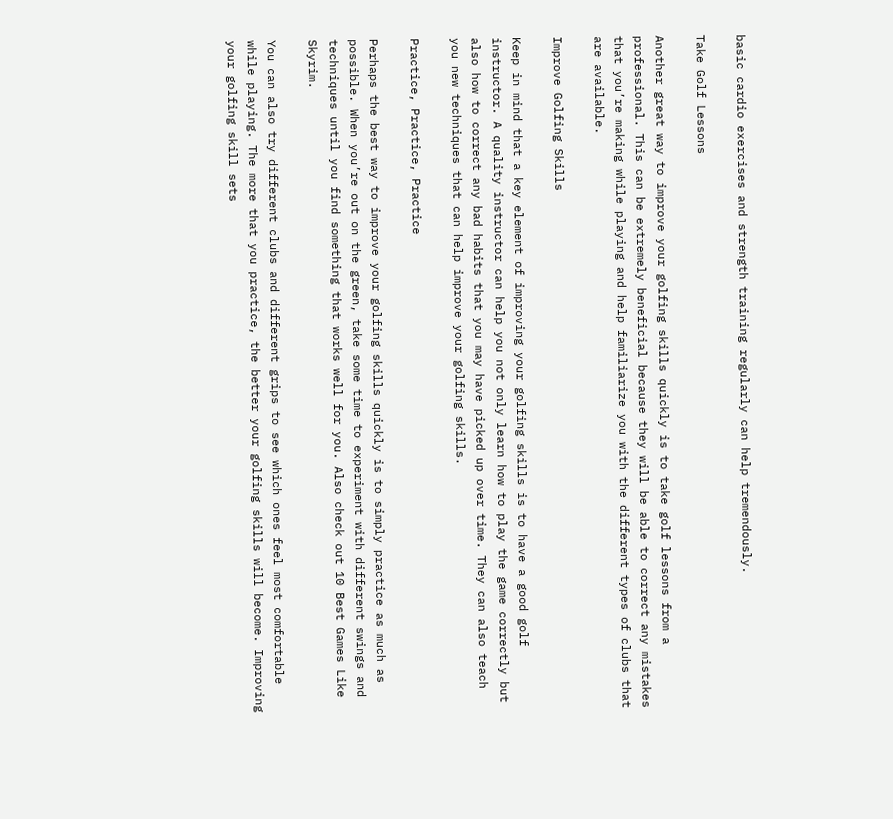basic cardio exercises and strength training regularly can help tremendously.

Take Golf Lessons

Another great way to improve your golfing skills quickly is to take golf lessons from a professional. This can be extremely beneficial because they will be able to correct any mistakes that you’re making while playing and help familiarize you with the different types of clubs that are available.

Improve Golfing Skills

Keep in mind that a key element of improving your golfing skills is to have a good golf instructor. A quality instructor can help you not only learn how to play the game correctly but also how to correct any bad habits that you may have picked up over time. They can also teach you new techniques that can help improve your golfing skills.

Practice, Practice, Practice

Perhaps the best way to improve your golfing skills quickly is to simply practice as much as possible. When you’re out on the green, take some time to experiment with different swings and techniques until you find something that works well for you. Also check out 10 Best Games Like Skyrim.

You can also try different clubs and different grips to see which ones feel most comfortable while playing. The more that you practice, the better your golfing skills will become. Improving your golfing skill sets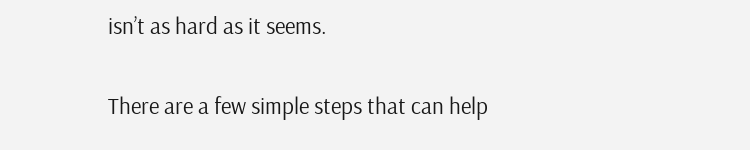isn’t as hard as it seems.

There are a few simple steps that can help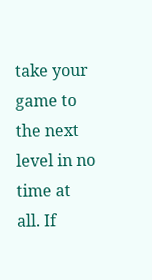take your game to the next level in no time at all. If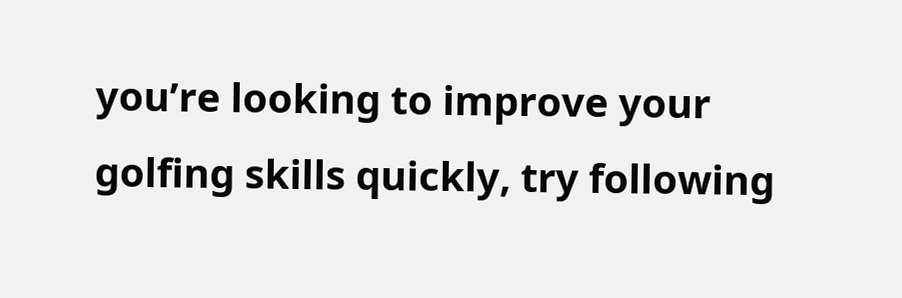you’re looking to improve your golfing skills quickly, try following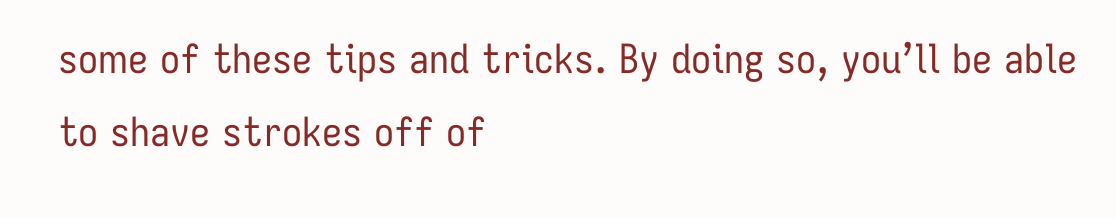some of these tips and tricks. By doing so, you’ll be able to shave strokes off of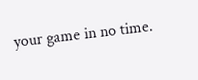your game in no time.